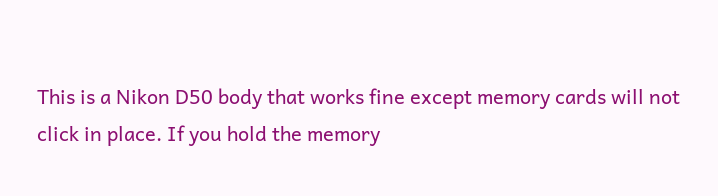This is a Nikon D50 body that works fine except memory cards will not click in place. If you hold the memory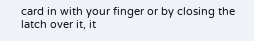card in with your finger or by closing the latch over it, it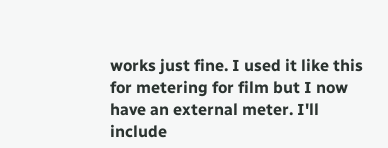works just fine. I used it like this for metering for film but I now have an external meter. I'll include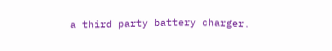a third party battery charger.